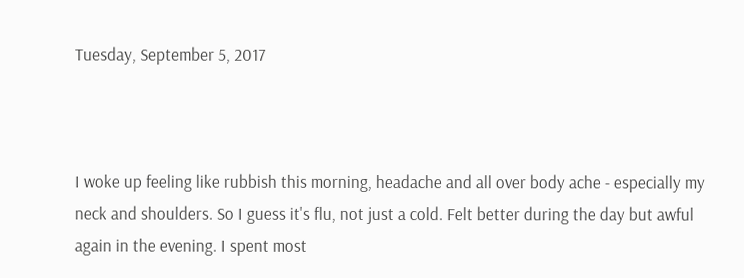Tuesday, September 5, 2017



I woke up feeling like rubbish this morning, headache and all over body ache - especially my neck and shoulders. So I guess it's flu, not just a cold. Felt better during the day but awful again in the evening. I spent most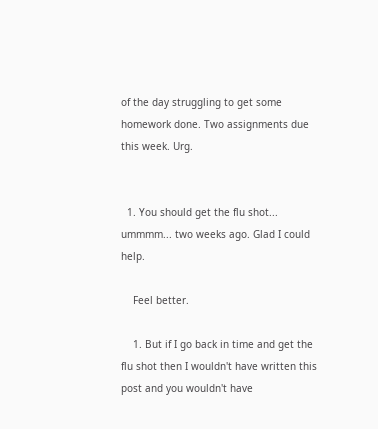of the day struggling to get some homework done. Two assignments due this week. Urg.


  1. You should get the flu shot... ummmm... two weeks ago. Glad I could help.

    Feel better.

    1. But if I go back in time and get the flu shot then I wouldn't have written this post and you wouldn't have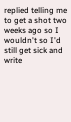replied telling me to get a shot two weeks ago so I wouldn't so I'd still get sick and write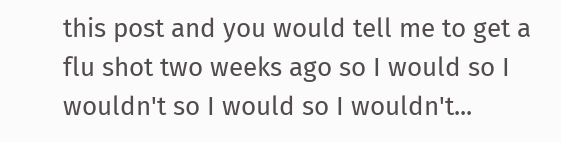this post and you would tell me to get a flu shot two weeks ago so I would so I wouldn't so I would so I wouldn't...